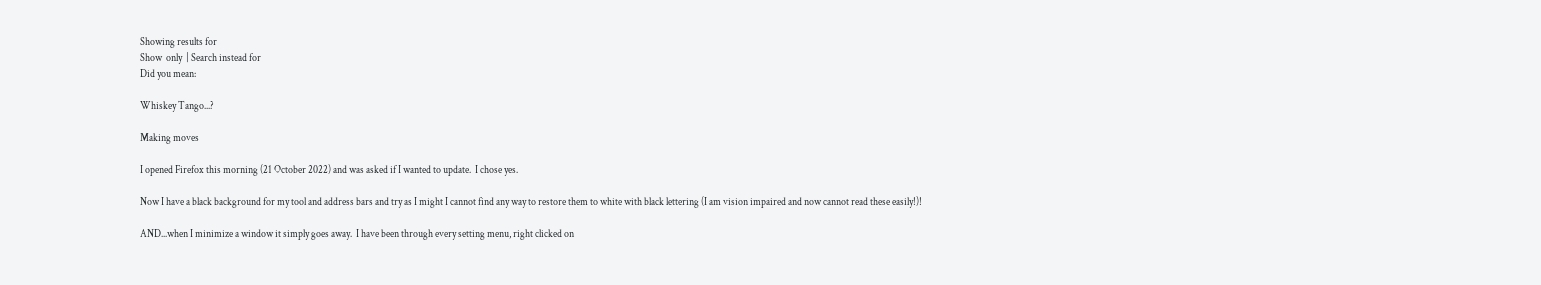Showing results for
Show  only  | Search instead for
Did you mean:

Whiskey Tango...?

Making moves

I opened Firefox this morning (21 October 2022) and was asked if I wanted to update.  I chose yes.

Now I have a black background for my tool and address bars and try as I might I cannot find any way to restore them to white with black lettering (I am vision impaired and now cannot read these easily!)!

AND...when I minimize a window it simply goes away.  I have been through every setting menu, right clicked on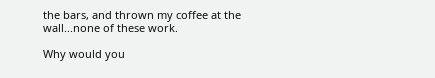the bars, and thrown my coffee at the wall...none of these work.

Why would you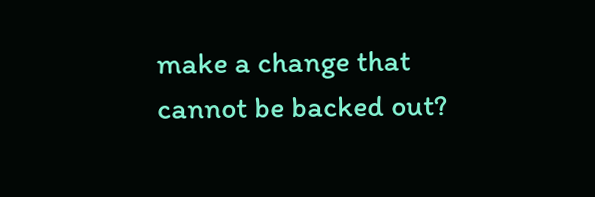make a change that cannot be backed out?